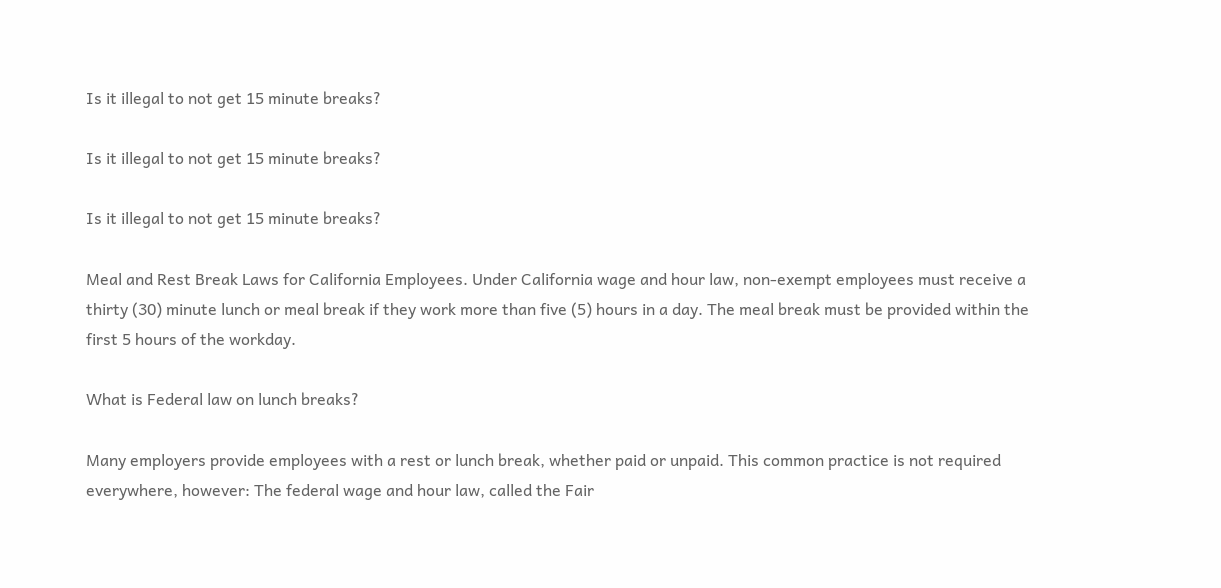Is it illegal to not get 15 minute breaks?

Is it illegal to not get 15 minute breaks?

Is it illegal to not get 15 minute breaks?

Meal and Rest Break Laws for California Employees. Under California wage and hour law, non-exempt employees must receive a thirty (30) minute lunch or meal break if they work more than five (5) hours in a day. The meal break must be provided within the first 5 hours of the workday.

What is Federal law on lunch breaks?

Many employers provide employees with a rest or lunch break, whether paid or unpaid. This common practice is not required everywhere, however: The federal wage and hour law, called the Fair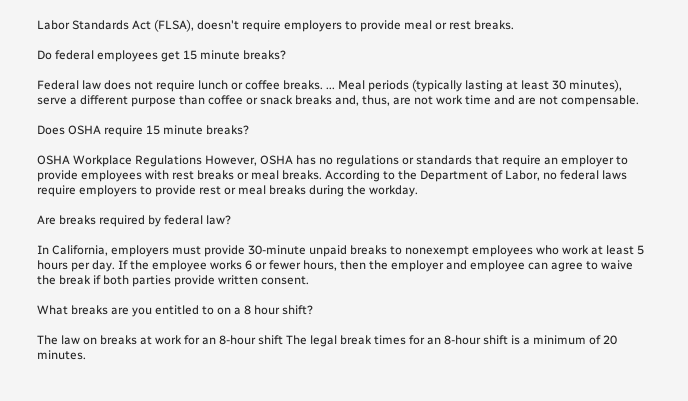Labor Standards Act (FLSA), doesn't require employers to provide meal or rest breaks.

Do federal employees get 15 minute breaks?

Federal law does not require lunch or coffee breaks. ... Meal periods (typically lasting at least 30 minutes), serve a different purpose than coffee or snack breaks and, thus, are not work time and are not compensable.

Does OSHA require 15 minute breaks?

OSHA Workplace Regulations However, OSHA has no regulations or standards that require an employer to provide employees with rest breaks or meal breaks. According to the Department of Labor, no federal laws require employers to provide rest or meal breaks during the workday.

Are breaks required by federal law?

In California, employers must provide 30-minute unpaid breaks to nonexempt employees who work at least 5 hours per day. If the employee works 6 or fewer hours, then the employer and employee can agree to waive the break if both parties provide written consent.

What breaks are you entitled to on a 8 hour shift?

The law on breaks at work for an 8-hour shift The legal break times for an 8-hour shift is a minimum of 20 minutes.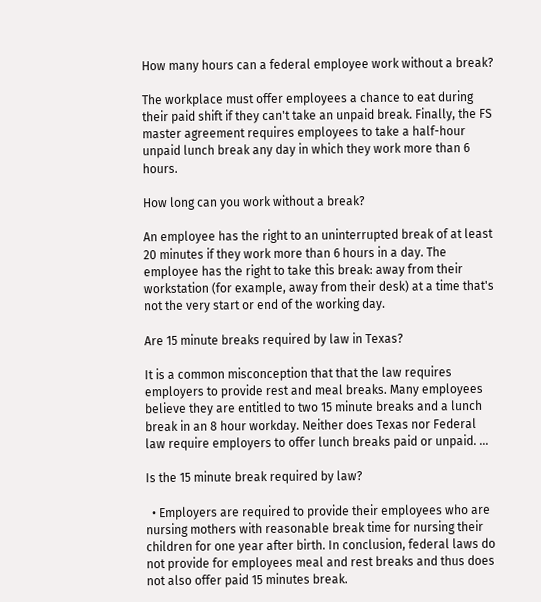How many hours can a federal employee work without a break?

The workplace must offer employees a chance to eat during their paid shift if they can't take an unpaid break. Finally, the FS master agreement requires employees to take a half-hour unpaid lunch break any day in which they work more than 6 hours.

How long can you work without a break?

An employee has the right to an uninterrupted break of at least 20 minutes if they work more than 6 hours in a day. The employee has the right to take this break: away from their workstation (for example, away from their desk) at a time that's not the very start or end of the working day.

Are 15 minute breaks required by law in Texas?

It is a common misconception that that the law requires employers to provide rest and meal breaks. Many employees believe they are entitled to two 15 minute breaks and a lunch break in an 8 hour workday. Neither does Texas nor Federal law require employers to offer lunch breaks paid or unpaid. ...

Is the 15 minute break required by law?

  • Employers are required to provide their employees who are nursing mothers with reasonable break time for nursing their children for one year after birth. In conclusion, federal laws do not provide for employees meal and rest breaks and thus does not also offer paid 15 minutes break.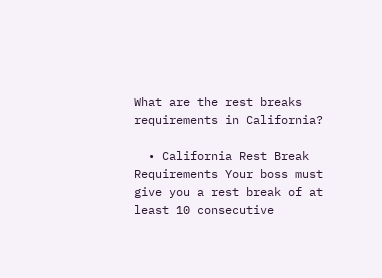What are the rest breaks requirements in California?

  • California Rest Break Requirements Your boss must give you a rest break of at least 10 consecutive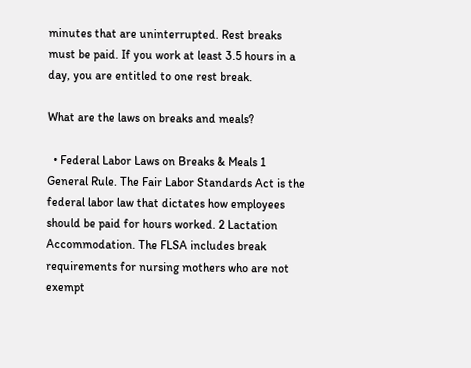minutes that are uninterrupted. Rest breaks must be paid. If you work at least 3.5 hours in a day, you are entitled to one rest break.

What are the laws on breaks and meals?

  • Federal Labor Laws on Breaks & Meals 1 General Rule. The Fair Labor Standards Act is the federal labor law that dictates how employees should be paid for hours worked. 2 Lactation Accommodation. The FLSA includes break requirements for nursing mothers who are not exempt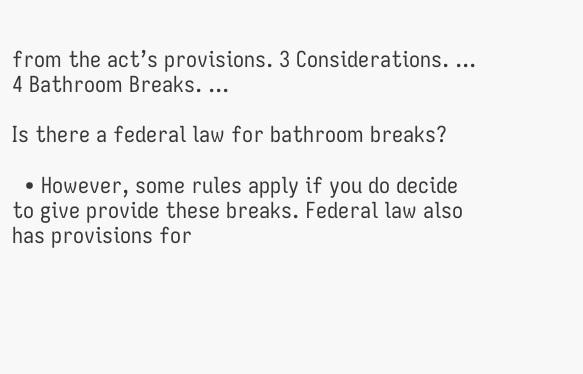from the act’s provisions. 3 Considerations. ... 4 Bathroom Breaks. ...

Is there a federal law for bathroom breaks?

  • However, some rules apply if you do decide to give provide these breaks. Federal law also has provisions for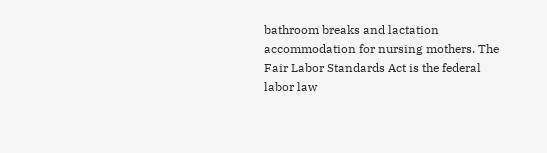bathroom breaks and lactation accommodation for nursing mothers. The Fair Labor Standards Act is the federal labor law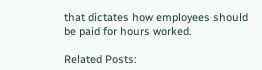that dictates how employees should be paid for hours worked.

Related Posts: